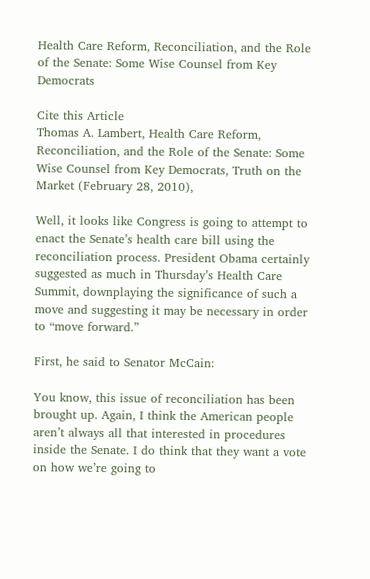Health Care Reform, Reconciliation, and the Role of the Senate: Some Wise Counsel from Key Democrats

Cite this Article
Thomas A. Lambert, Health Care Reform, Reconciliation, and the Role of the Senate: Some Wise Counsel from Key Democrats, Truth on the Market (February 28, 2010),

Well, it looks like Congress is going to attempt to enact the Senate’s health care bill using the reconciliation process. President Obama certainly suggested as much in Thursday’s Health Care Summit, downplaying the significance of such a move and suggesting it may be necessary in order to “move forward.”

First, he said to Senator McCain:

You know, this issue of reconciliation has been brought up. Again, I think the American people aren’t always all that interested in procedures inside the Senate. I do think that they want a vote on how we’re going to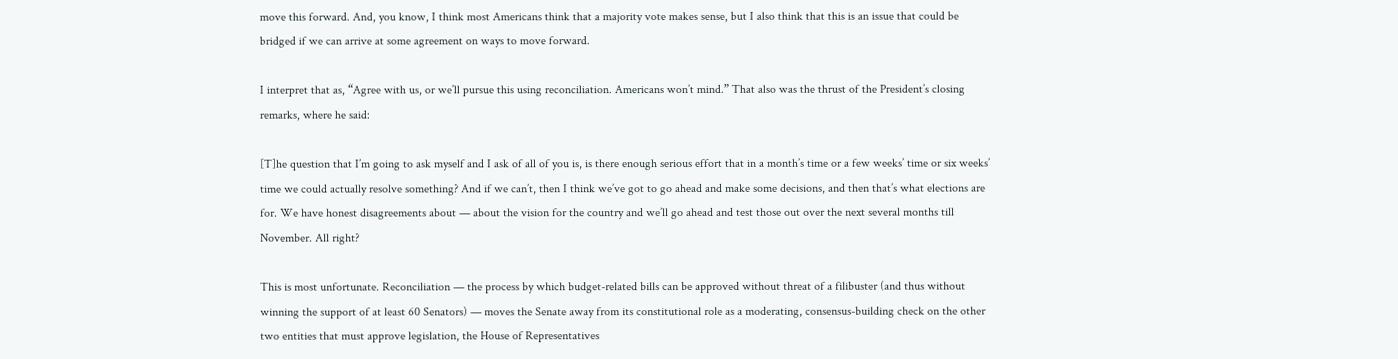move this forward. And, you know, I think most Americans think that a majority vote makes sense, but I also think that this is an issue that could be bridged if we can arrive at some agreement on ways to move forward.

I interpret that as, “Agree with us, or we’ll pursue this using reconciliation. Americans won’t mind.” That also was the thrust of the President’s closing remarks, where he said:

[T]he question that I’m going to ask myself and I ask of all of you is, is there enough serious effort that in a month’s time or a few weeks’ time or six weeks’ time we could actually resolve something? And if we can’t, then I think we’ve got to go ahead and make some decisions, and then that’s what elections are for. We have honest disagreements about — about the vision for the country and we’ll go ahead and test those out over the next several months till November. All right?

This is most unfortunate. Reconciliation — the process by which budget-related bills can be approved without threat of a filibuster (and thus without winning the support of at least 60 Senators) — moves the Senate away from its constitutional role as a moderating, consensus-building check on the other two entities that must approve legislation, the House of Representatives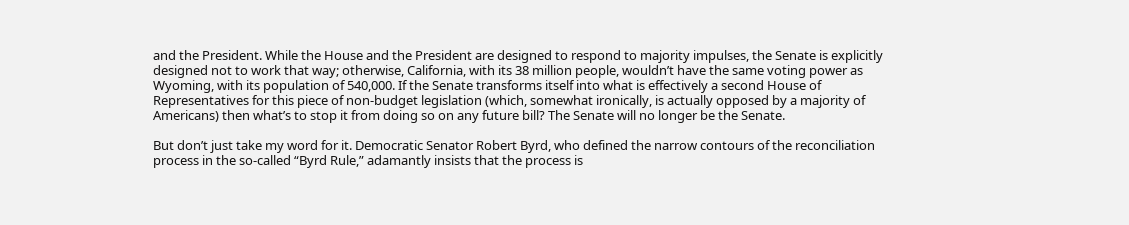and the President. While the House and the President are designed to respond to majority impulses, the Senate is explicitly designed not to work that way; otherwise, California, with its 38 million people, wouldn’t have the same voting power as Wyoming, with its population of 540,000. If the Senate transforms itself into what is effectively a second House of Representatives for this piece of non-budget legislation (which, somewhat ironically, is actually opposed by a majority of Americans) then what’s to stop it from doing so on any future bill? The Senate will no longer be the Senate.

But don’t just take my word for it. Democratic Senator Robert Byrd, who defined the narrow contours of the reconciliation process in the so-called “Byrd Rule,” adamantly insists that the process is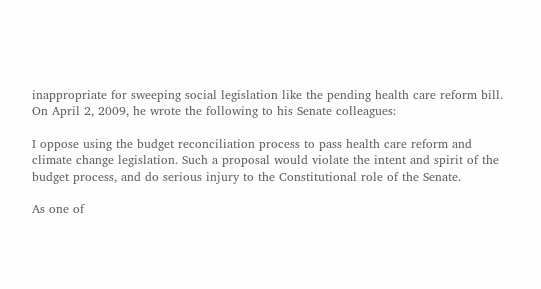inappropriate for sweeping social legislation like the pending health care reform bill. On April 2, 2009, he wrote the following to his Senate colleagues:

I oppose using the budget reconciliation process to pass health care reform and climate change legislation. Such a proposal would violate the intent and spirit of the budget process, and do serious injury to the Constitutional role of the Senate.

As one of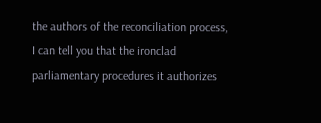the authors of the reconciliation process, I can tell you that the ironclad parliamentary procedures it authorizes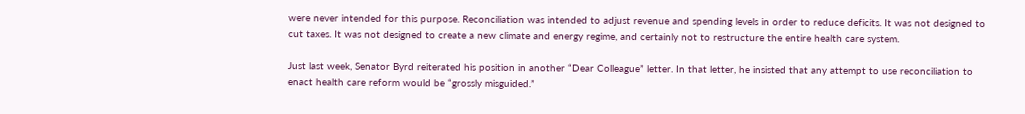were never intended for this purpose. Reconciliation was intended to adjust revenue and spending levels in order to reduce deficits. It was not designed to cut taxes. It was not designed to create a new climate and energy regime, and certainly not to restructure the entire health care system.

Just last week, Senator Byrd reiterated his position in another “Dear Colleague” letter. In that letter, he insisted that any attempt to use reconciliation to enact health care reform would be “grossly misguided.”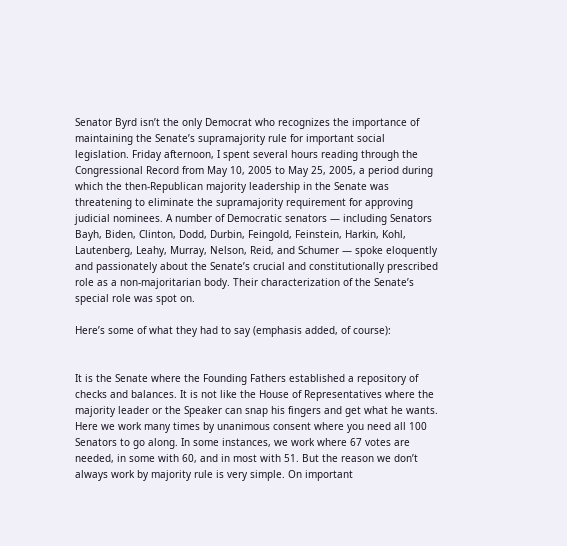Senator Byrd isn’t the only Democrat who recognizes the importance of maintaining the Senate’s supramajority rule for important social legislation. Friday afternoon, I spent several hours reading through the Congressional Record from May 10, 2005 to May 25, 2005, a period during which the then-Republican majority leadership in the Senate was threatening to eliminate the supramajority requirement for approving judicial nominees. A number of Democratic senators — including Senators Bayh, Biden, Clinton, Dodd, Durbin, Feingold, Feinstein, Harkin, Kohl, Lautenberg, Leahy, Murray, Nelson, Reid, and Schumer — spoke eloquently and passionately about the Senate’s crucial and constitutionally prescribed role as a non-majoritarian body. Their characterization of the Senate’s special role was spot on.

Here’s some of what they had to say (emphasis added, of course):


It is the Senate where the Founding Fathers established a repository of checks and balances. It is not like the House of Representatives where the majority leader or the Speaker can snap his fingers and get what he wants. Here we work many times by unanimous consent where you need all 100 Senators to go along. In some instances, we work where 67 votes are needed, in some with 60, and in most with 51. But the reason we don’t always work by majority rule is very simple. On important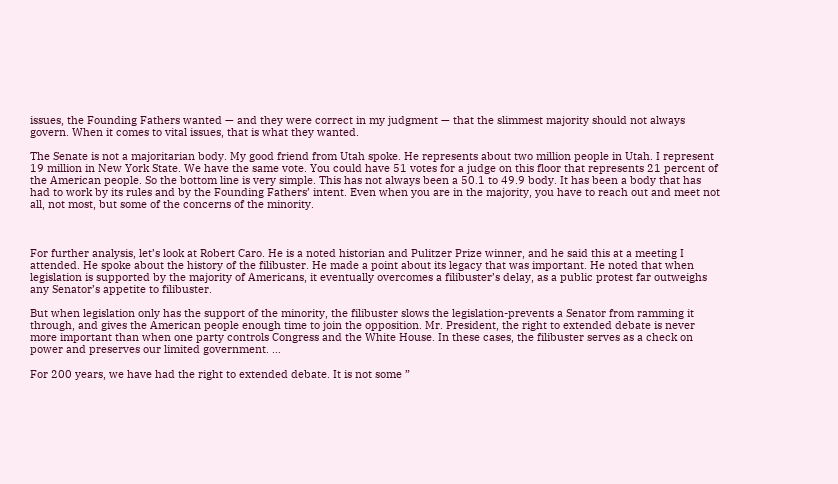issues, the Founding Fathers wanted — and they were correct in my judgment — that the slimmest majority should not always govern. When it comes to vital issues, that is what they wanted.

The Senate is not a majoritarian body. My good friend from Utah spoke. He represents about two million people in Utah. I represent 19 million in New York State. We have the same vote. You could have 51 votes for a judge on this floor that represents 21 percent of the American people. So the bottom line is very simple. This has not always been a 50.1 to 49.9 body. It has been a body that has had to work by its rules and by the Founding Fathers’ intent. Even when you are in the majority, you have to reach out and meet not all, not most, but some of the concerns of the minority.



For further analysis, let’s look at Robert Caro. He is a noted historian and Pulitzer Prize winner, and he said this at a meeting I attended. He spoke about the history of the filibuster. He made a point about its legacy that was important. He noted that when legislation is supported by the majority of Americans, it eventually overcomes a filibuster’s delay, as a public protest far outweighs any Senator’s appetite to filibuster.

But when legislation only has the support of the minority, the filibuster slows the legislation-prevents a Senator from ramming it through, and gives the American people enough time to join the opposition. Mr. President, the right to extended debate is never more important than when one party controls Congress and the White House. In these cases, the filibuster serves as a check on power and preserves our limited government. …

For 200 years, we have had the right to extended debate. It is not some ”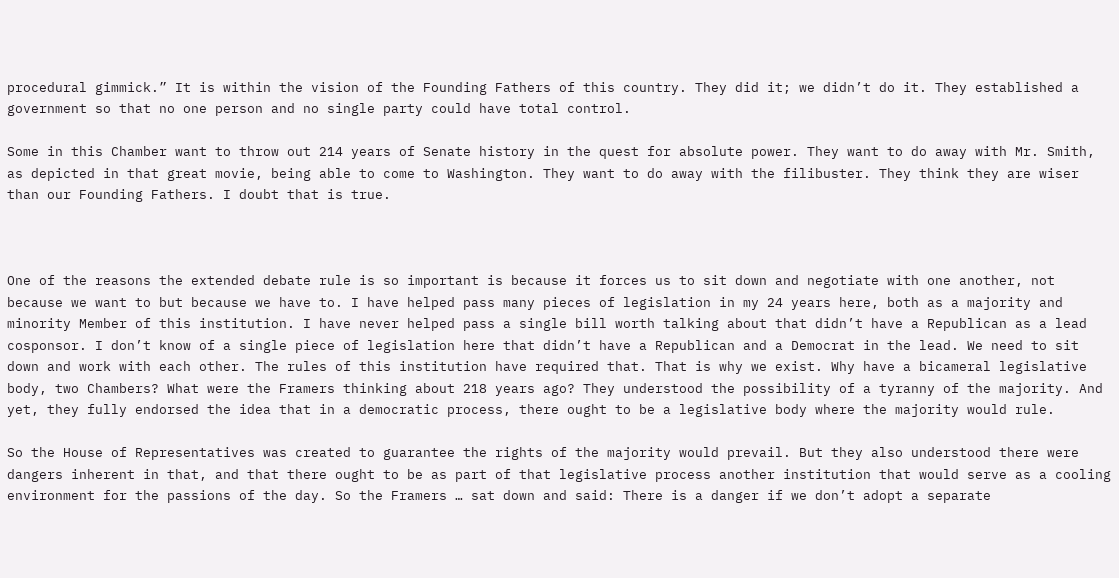procedural gimmick.” It is within the vision of the Founding Fathers of this country. They did it; we didn’t do it. They established a government so that no one person and no single party could have total control.

Some in this Chamber want to throw out 214 years of Senate history in the quest for absolute power. They want to do away with Mr. Smith, as depicted in that great movie, being able to come to Washington. They want to do away with the filibuster. They think they are wiser than our Founding Fathers. I doubt that is true.



One of the reasons the extended debate rule is so important is because it forces us to sit down and negotiate with one another, not because we want to but because we have to. I have helped pass many pieces of legislation in my 24 years here, both as a majority and minority Member of this institution. I have never helped pass a single bill worth talking about that didn’t have a Republican as a lead cosponsor. I don’t know of a single piece of legislation here that didn’t have a Republican and a Democrat in the lead. We need to sit down and work with each other. The rules of this institution have required that. That is why we exist. Why have a bicameral legislative body, two Chambers? What were the Framers thinking about 218 years ago? They understood the possibility of a tyranny of the majority. And yet, they fully endorsed the idea that in a democratic process, there ought to be a legislative body where the majority would rule.

So the House of Representatives was created to guarantee the rights of the majority would prevail. But they also understood there were dangers inherent in that, and that there ought to be as part of that legislative process another institution that would serve as a cooling environment for the passions of the day. So the Framers … sat down and said: There is a danger if we don’t adopt a separate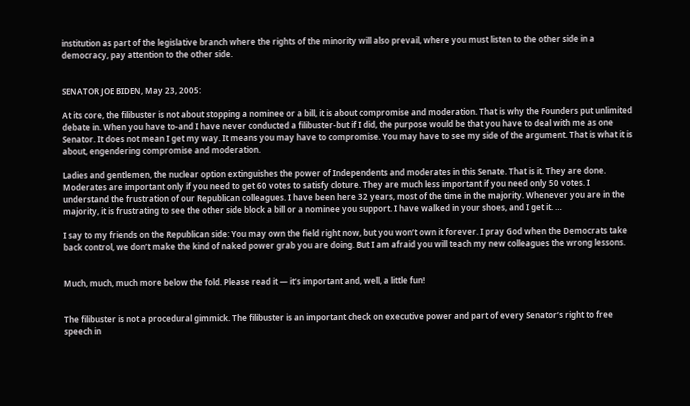institution as part of the legislative branch where the rights of the minority will also prevail, where you must listen to the other side in a democracy, pay attention to the other side.


SENATOR JOE BIDEN, May 23, 2005:

At its core, the filibuster is not about stopping a nominee or a bill, it is about compromise and moderation. That is why the Founders put unlimited debate in. When you have to-and I have never conducted a filibuster-but if I did, the purpose would be that you have to deal with me as one Senator. It does not mean I get my way. It means you may have to compromise. You may have to see my side of the argument. That is what it is about, engendering compromise and moderation.

Ladies and gentlemen, the nuclear option extinguishes the power of Independents and moderates in this Senate. That is it. They are done. Moderates are important only if you need to get 60 votes to satisfy cloture. They are much less important if you need only 50 votes. I understand the frustration of our Republican colleagues. I have been here 32 years, most of the time in the majority. Whenever you are in the majority, it is frustrating to see the other side block a bill or a nominee you support. I have walked in your shoes, and I get it. …

I say to my friends on the Republican side: You may own the field right now, but you won’t own it forever. I pray God when the Democrats take back control, we don’t make the kind of naked power grab you are doing. But I am afraid you will teach my new colleagues the wrong lessons.


Much, much, much more below the fold. Please read it — it’s important and, well, a little fun!


The filibuster is not a procedural gimmick. The filibuster is an important check on executive power and part of every Senator’s right to free speech in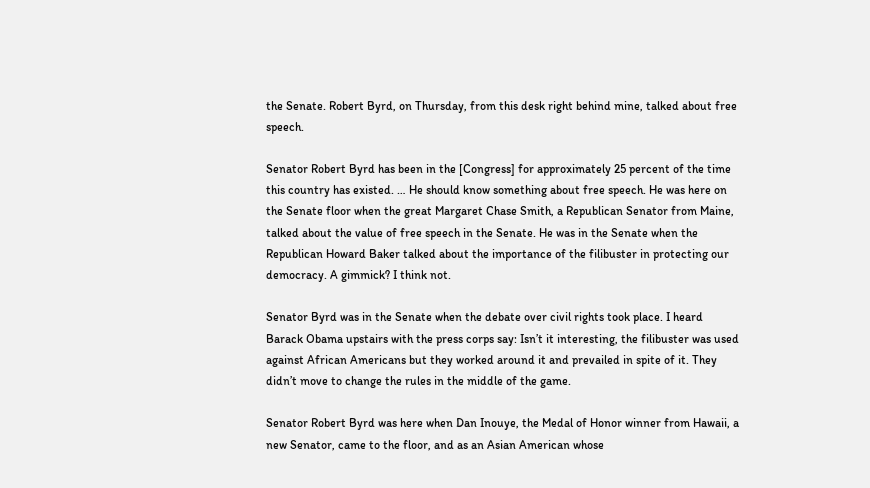the Senate. Robert Byrd, on Thursday, from this desk right behind mine, talked about free speech.

Senator Robert Byrd has been in the [Congress] for approximately 25 percent of the time this country has existed. … He should know something about free speech. He was here on the Senate floor when the great Margaret Chase Smith, a Republican Senator from Maine, talked about the value of free speech in the Senate. He was in the Senate when the Republican Howard Baker talked about the importance of the filibuster in protecting our democracy. A gimmick? I think not.

Senator Byrd was in the Senate when the debate over civil rights took place. I heard Barack Obama upstairs with the press corps say: Isn’t it interesting, the filibuster was used against African Americans but they worked around it and prevailed in spite of it. They didn’t move to change the rules in the middle of the game.

Senator Robert Byrd was here when Dan Inouye, the Medal of Honor winner from Hawaii, a new Senator, came to the floor, and as an Asian American whose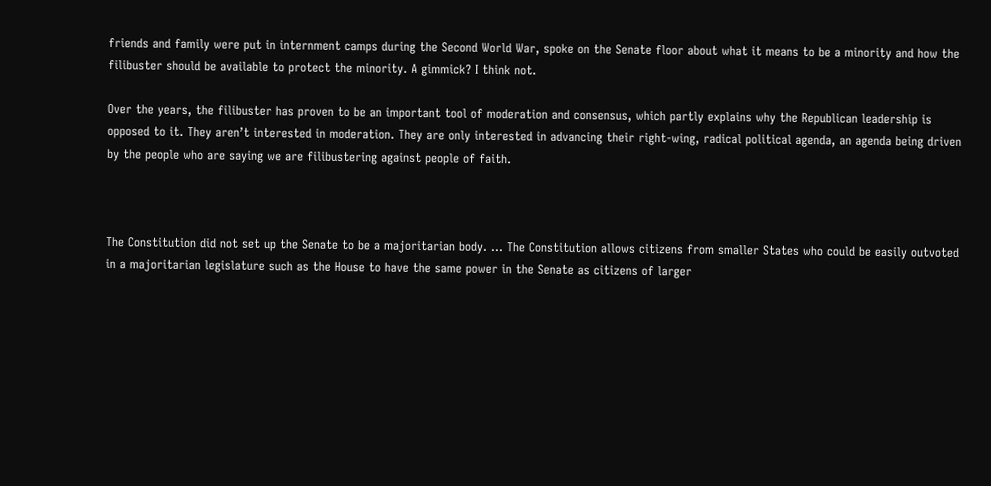friends and family were put in internment camps during the Second World War, spoke on the Senate floor about what it means to be a minority and how the filibuster should be available to protect the minority. A gimmick? I think not.

Over the years, the filibuster has proven to be an important tool of moderation and consensus, which partly explains why the Republican leadership is opposed to it. They aren’t interested in moderation. They are only interested in advancing their right-wing, radical political agenda, an agenda being driven by the people who are saying we are filibustering against people of faith.



The Constitution did not set up the Senate to be a majoritarian body. … The Constitution allows citizens from smaller States who could be easily outvoted in a majoritarian legislature such as the House to have the same power in the Senate as citizens of larger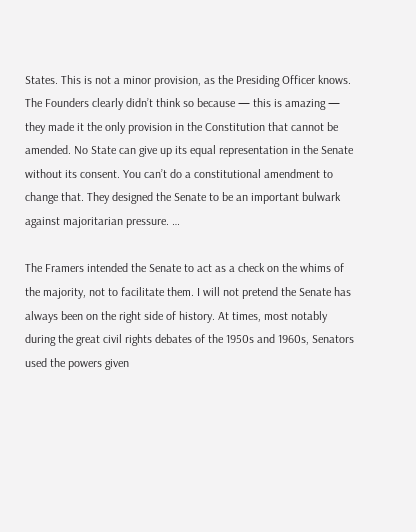States. This is not a minor provision, as the Presiding Officer knows. The Founders clearly didn’t think so because — this is amazing — they made it the only provision in the Constitution that cannot be amended. No State can give up its equal representation in the Senate without its consent. You can’t do a constitutional amendment to change that. They designed the Senate to be an important bulwark against majoritarian pressure. …

The Framers intended the Senate to act as a check on the whims of the majority, not to facilitate them. I will not pretend the Senate has always been on the right side of history. At times, most notably during the great civil rights debates of the 1950s and 1960s, Senators used the powers given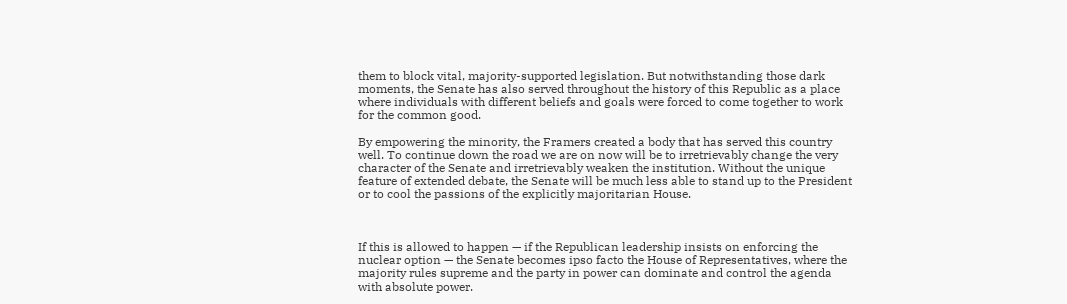them to block vital, majority-supported legislation. But notwithstanding those dark moments, the Senate has also served throughout the history of this Republic as a place where individuals with different beliefs and goals were forced to come together to work for the common good.

By empowering the minority, the Framers created a body that has served this country well. To continue down the road we are on now will be to irretrievably change the very character of the Senate and irretrievably weaken the institution. Without the unique feature of extended debate, the Senate will be much less able to stand up to the President or to cool the passions of the explicitly majoritarian House.



If this is allowed to happen — if the Republican leadership insists on enforcing the nuclear option — the Senate becomes ipso facto the House of Representatives, where the majority rules supreme and the party in power can dominate and control the agenda with absolute power.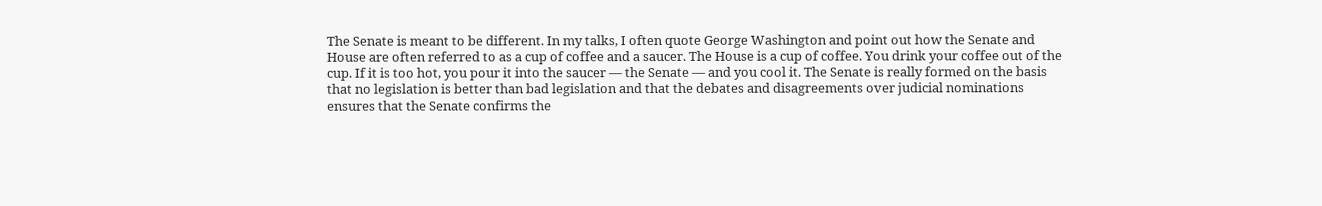The Senate is meant to be different. In my talks, I often quote George Washington and point out how the Senate and House are often referred to as a cup of coffee and a saucer. The House is a cup of coffee. You drink your coffee out of the cup. If it is too hot, you pour it into the saucer — the Senate — and you cool it. The Senate is really formed on the basis that no legislation is better than bad legislation and that the debates and disagreements over judicial nominations ensures that the Senate confirms the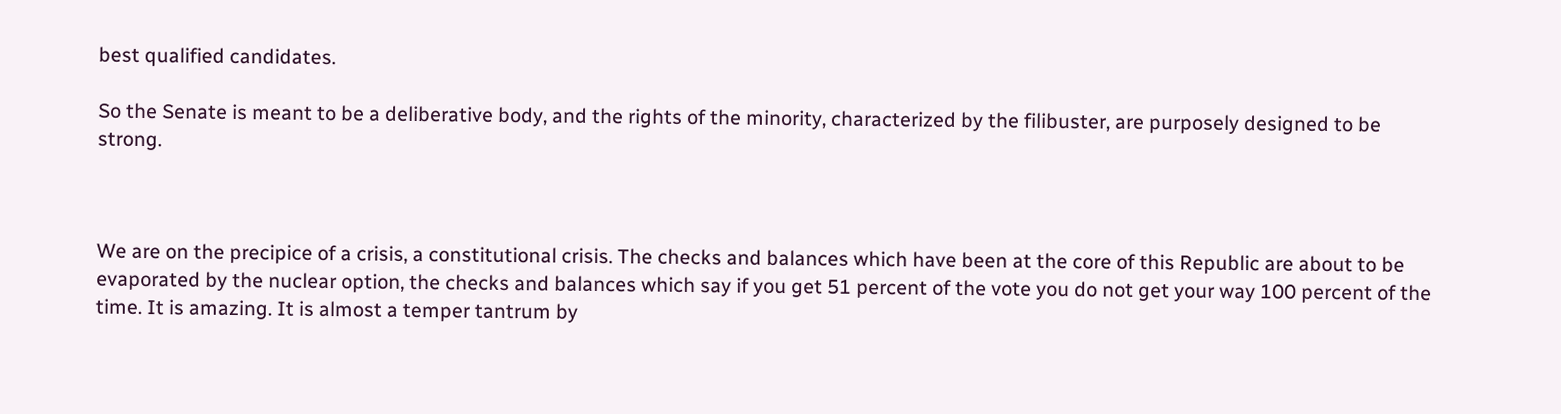best qualified candidates.

So the Senate is meant to be a deliberative body, and the rights of the minority, characterized by the filibuster, are purposely designed to be strong.



We are on the precipice of a crisis, a constitutional crisis. The checks and balances which have been at the core of this Republic are about to be evaporated by the nuclear option, the checks and balances which say if you get 51 percent of the vote you do not get your way 100 percent of the time. It is amazing. It is almost a temper tantrum by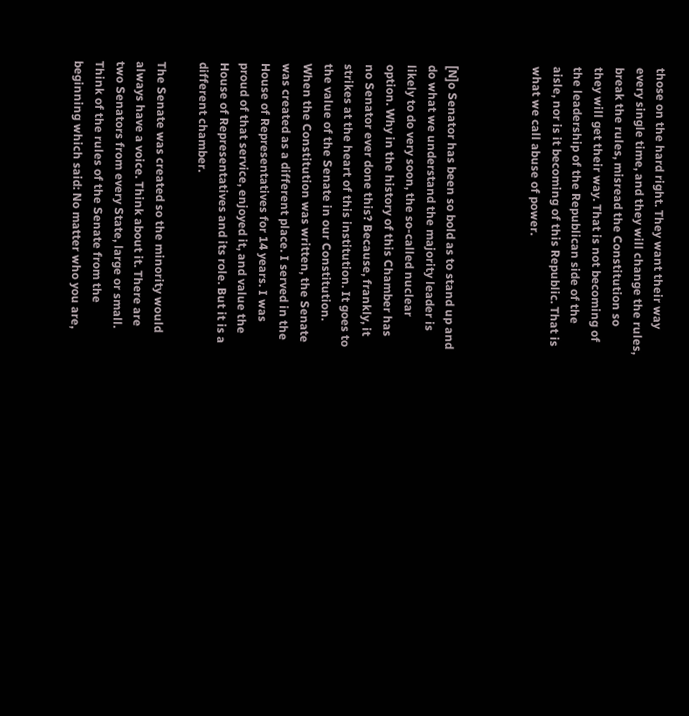those on the hard right. They want their way every single time, and they will change the rules, break the rules, misread the Constitution so they will get their way. That is not becoming of the leadership of the Republican side of the aisle, nor is it becoming of this Republic. That is what we call abuse of power.



[N]o Senator has been so bold as to stand up and do what we understand the majority leader is likely to do very soon, the so-called nuclear option. Why in the history of this Chamber has no Senator ever done this? Because, frankly, it strikes at the heart of this institution. It goes to the value of the Senate in our Constitution. When the Constitution was written, the Senate was created as a different place. I served in the House of Representatives for 14 years. I was proud of that service, enjoyed it, and value the House of Representatives and its role. But it is a different chamber.

The Senate was created so the minority would always have a voice. Think about it. There are two Senators from every State, large or small. Think of the rules of the Senate from the beginning which said: No matter who you are,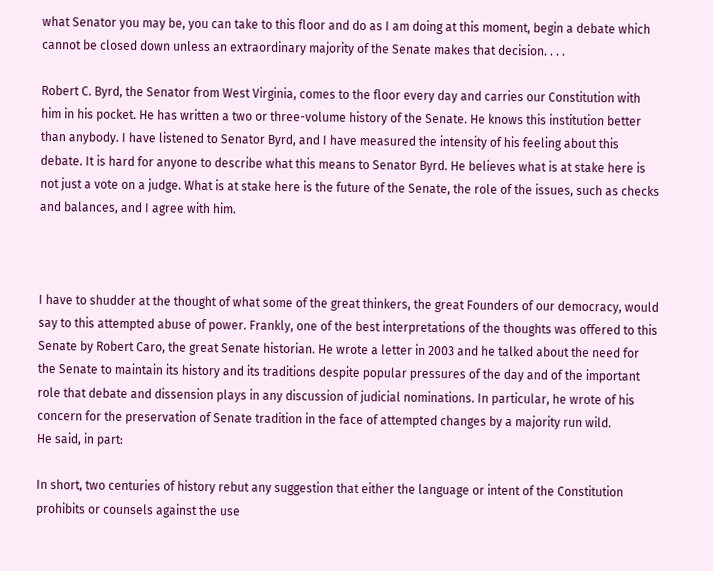what Senator you may be, you can take to this floor and do as I am doing at this moment, begin a debate which cannot be closed down unless an extraordinary majority of the Senate makes that decision. . . .

Robert C. Byrd, the Senator from West Virginia, comes to the floor every day and carries our Constitution with him in his pocket. He has written a two or three-volume history of the Senate. He knows this institution better than anybody. I have listened to Senator Byrd, and I have measured the intensity of his feeling about this debate. It is hard for anyone to describe what this means to Senator Byrd. He believes what is at stake here is not just a vote on a judge. What is at stake here is the future of the Senate, the role of the issues, such as checks and balances, and I agree with him.



I have to shudder at the thought of what some of the great thinkers, the great Founders of our democracy, would say to this attempted abuse of power. Frankly, one of the best interpretations of the thoughts was offered to this Senate by Robert Caro, the great Senate historian. He wrote a letter in 2003 and he talked about the need for the Senate to maintain its history and its traditions despite popular pressures of the day and of the important role that debate and dissension plays in any discussion of judicial nominations. In particular, he wrote of his concern for the preservation of Senate tradition in the face of attempted changes by a majority run wild.
He said, in part:

In short, two centuries of history rebut any suggestion that either the language or intent of the Constitution prohibits or counsels against the use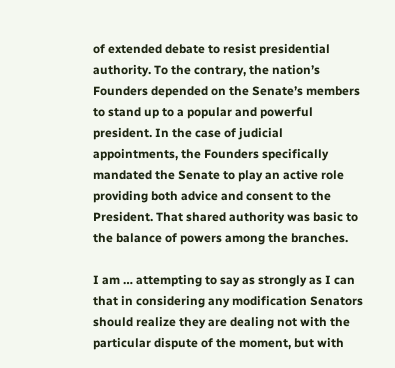of extended debate to resist presidential authority. To the contrary, the nation’s Founders depended on the Senate’s members to stand up to a popular and powerful president. In the case of judicial appointments, the Founders specifically mandated the Senate to play an active role providing both advice and consent to the President. That shared authority was basic to the balance of powers among the branches.

I am … attempting to say as strongly as I can that in considering any modification Senators should realize they are dealing not with the particular dispute of the moment, but with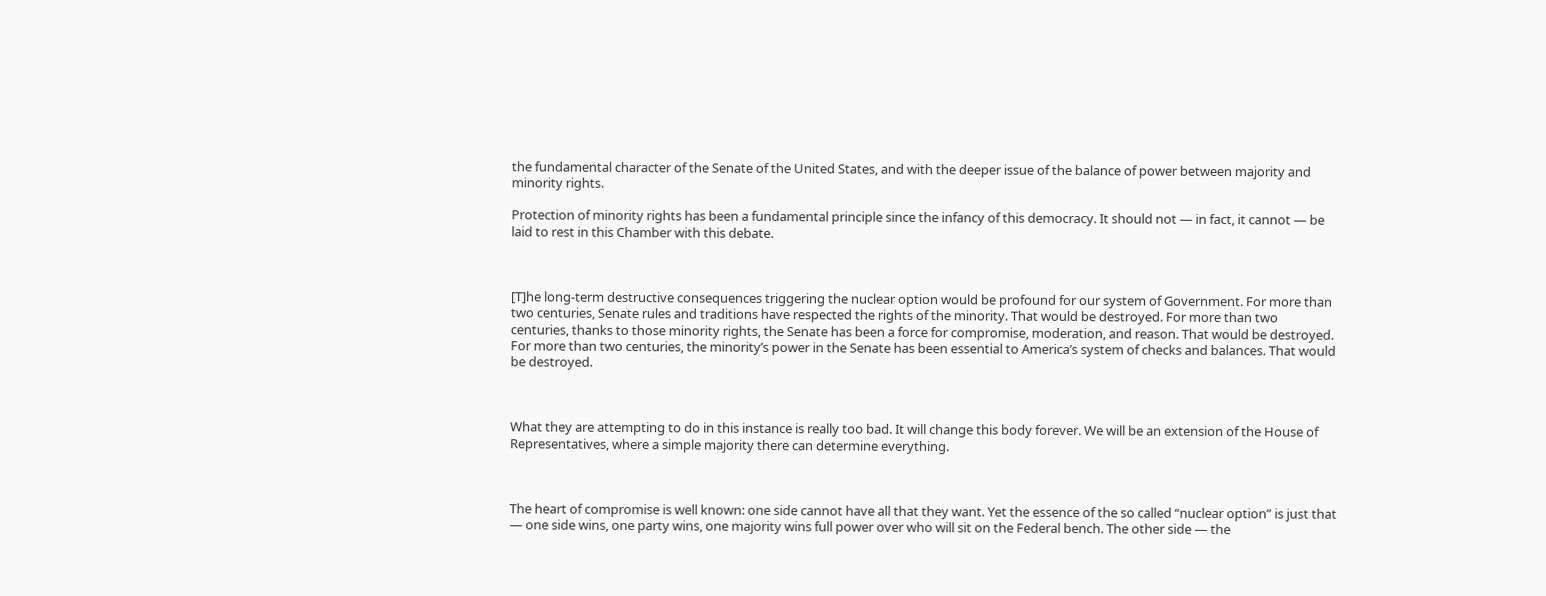the fundamental character of the Senate of the United States, and with the deeper issue of the balance of power between majority and minority rights.

Protection of minority rights has been a fundamental principle since the infancy of this democracy. It should not — in fact, it cannot — be laid to rest in this Chamber with this debate.



[T]he long-term destructive consequences triggering the nuclear option would be profound for our system of Government. For more than two centuries, Senate rules and traditions have respected the rights of the minority. That would be destroyed. For more than two centuries, thanks to those minority rights, the Senate has been a force for compromise, moderation, and reason. That would be destroyed. For more than two centuries, the minority’s power in the Senate has been essential to America’s system of checks and balances. That would be destroyed.



What they are attempting to do in this instance is really too bad. It will change this body forever. We will be an extension of the House of Representatives, where a simple majority there can determine everything.



The heart of compromise is well known: one side cannot have all that they want. Yet the essence of the so called “nuclear option” is just that — one side wins, one party wins, one majority wins full power over who will sit on the Federal bench. The other side — the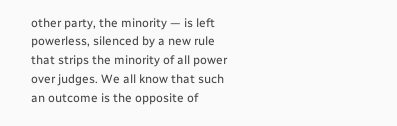other party, the minority — is left powerless, silenced by a new rule that strips the minority of all power over judges. We all know that such an outcome is the opposite of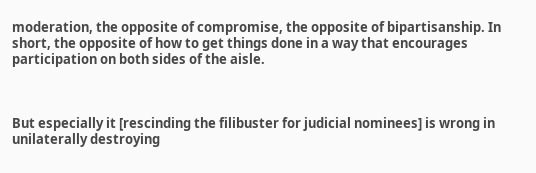moderation, the opposite of compromise, the opposite of bipartisanship. In short, the opposite of how to get things done in a way that encourages participation on both sides of the aisle.



But especially it [rescinding the filibuster for judicial nominees] is wrong in unilaterally destroying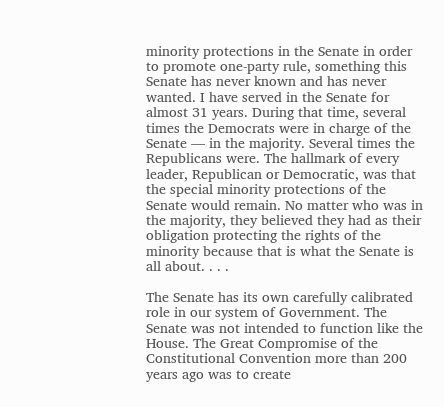minority protections in the Senate in order to promote one-party rule, something this Senate has never known and has never wanted. I have served in the Senate for almost 31 years. During that time, several times the Democrats were in charge of the Senate — in the majority. Several times the Republicans were. The hallmark of every leader, Republican or Democratic, was that the special minority protections of the Senate would remain. No matter who was in the majority, they believed they had as their obligation protecting the rights of the minority because that is what the Senate is all about. . . .

The Senate has its own carefully calibrated role in our system of Government. The Senate was not intended to function like the House. The Great Compromise of the Constitutional Convention more than 200 years ago was to create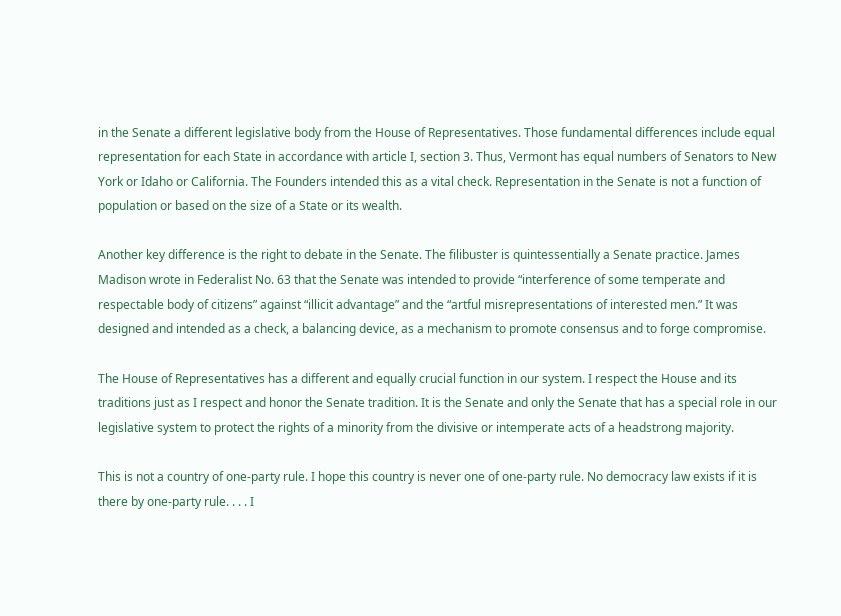in the Senate a different legislative body from the House of Representatives. Those fundamental differences include equal representation for each State in accordance with article I, section 3. Thus, Vermont has equal numbers of Senators to New York or Idaho or California. The Founders intended this as a vital check. Representation in the Senate is not a function of population or based on the size of a State or its wealth.

Another key difference is the right to debate in the Senate. The filibuster is quintessentially a Senate practice. James Madison wrote in Federalist No. 63 that the Senate was intended to provide “interference of some temperate and respectable body of citizens” against “illicit advantage” and the “artful misrepresentations of interested men.” It was designed and intended as a check, a balancing device, as a mechanism to promote consensus and to forge compromise.

The House of Representatives has a different and equally crucial function in our system. I respect the House and its traditions just as I respect and honor the Senate tradition. It is the Senate and only the Senate that has a special role in our legislative system to protect the rights of a minority from the divisive or intemperate acts of a headstrong majority.

This is not a country of one-party rule. I hope this country is never one of one-party rule. No democracy law exists if it is there by one-party rule. . . . I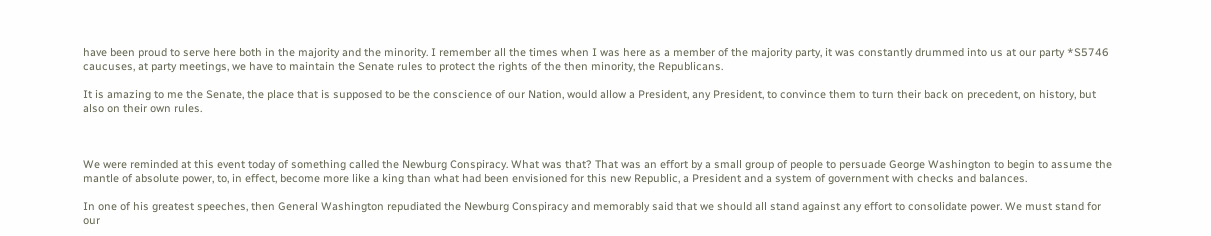have been proud to serve here both in the majority and the minority. I remember all the times when I was here as a member of the majority party, it was constantly drummed into us at our party *S5746 caucuses, at party meetings, we have to maintain the Senate rules to protect the rights of the then minority, the Republicans.

It is amazing to me the Senate, the place that is supposed to be the conscience of our Nation, would allow a President, any President, to convince them to turn their back on precedent, on history, but also on their own rules.



We were reminded at this event today of something called the Newburg Conspiracy. What was that? That was an effort by a small group of people to persuade George Washington to begin to assume the mantle of absolute power, to, in effect, become more like a king than what had been envisioned for this new Republic, a President and a system of government with checks and balances.

In one of his greatest speeches, then General Washington repudiated the Newburg Conspiracy and memorably said that we should all stand against any effort to consolidate power. We must stand for our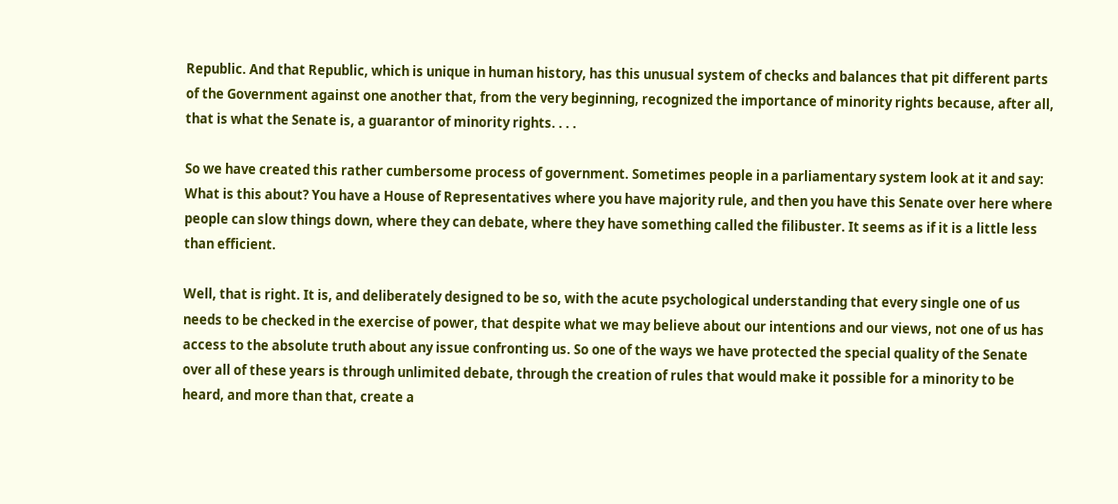Republic. And that Republic, which is unique in human history, has this unusual system of checks and balances that pit different parts of the Government against one another that, from the very beginning, recognized the importance of minority rights because, after all, that is what the Senate is, a guarantor of minority rights. . . .

So we have created this rather cumbersome process of government. Sometimes people in a parliamentary system look at it and say: What is this about? You have a House of Representatives where you have majority rule, and then you have this Senate over here where people can slow things down, where they can debate, where they have something called the filibuster. It seems as if it is a little less than efficient.

Well, that is right. It is, and deliberately designed to be so, with the acute psychological understanding that every single one of us needs to be checked in the exercise of power, that despite what we may believe about our intentions and our views, not one of us has access to the absolute truth about any issue confronting us. So one of the ways we have protected the special quality of the Senate over all of these years is through unlimited debate, through the creation of rules that would make it possible for a minority to be heard, and more than that, create a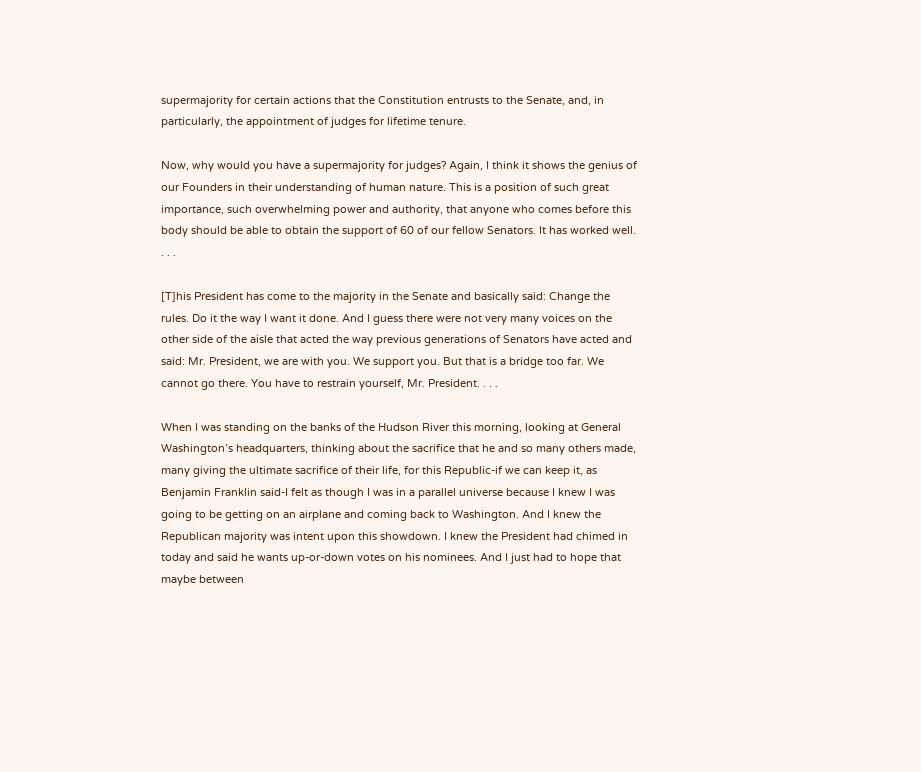supermajority for certain actions that the Constitution entrusts to the Senate, and, in particularly, the appointment of judges for lifetime tenure.

Now, why would you have a supermajority for judges? Again, I think it shows the genius of our Founders in their understanding of human nature. This is a position of such great importance, such overwhelming power and authority, that anyone who comes before this body should be able to obtain the support of 60 of our fellow Senators. It has worked well. . . .

[T]his President has come to the majority in the Senate and basically said: Change the rules. Do it the way I want it done. And I guess there were not very many voices on the other side of the aisle that acted the way previous generations of Senators have acted and said: Mr. President, we are with you. We support you. But that is a bridge too far. We cannot go there. You have to restrain yourself, Mr. President. . . .

When I was standing on the banks of the Hudson River this morning, looking at General Washington’s headquarters, thinking about the sacrifice that he and so many others made, many giving the ultimate sacrifice of their life, for this Republic-if we can keep it, as Benjamin Franklin said-I felt as though I was in a parallel universe because I knew I was going to be getting on an airplane and coming back to Washington. And I knew the Republican majority was intent upon this showdown. I knew the President had chimed in today and said he wants up-or-down votes on his nominees. And I just had to hope that maybe between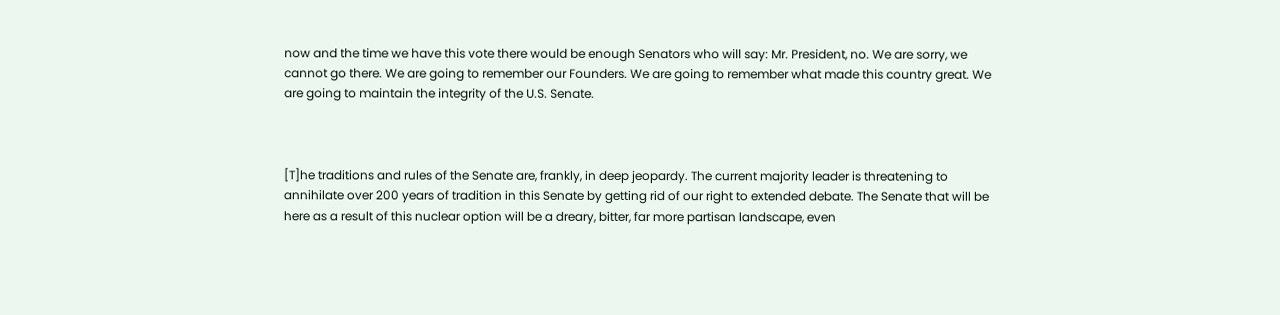now and the time we have this vote there would be enough Senators who will say: Mr. President, no. We are sorry, we cannot go there. We are going to remember our Founders. We are going to remember what made this country great. We are going to maintain the integrity of the U.S. Senate.



[T]he traditions and rules of the Senate are, frankly, in deep jeopardy. The current majority leader is threatening to annihilate over 200 years of tradition in this Senate by getting rid of our right to extended debate. The Senate that will be here as a result of this nuclear option will be a dreary, bitter, far more partisan landscape, even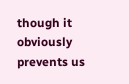though it obviously prevents us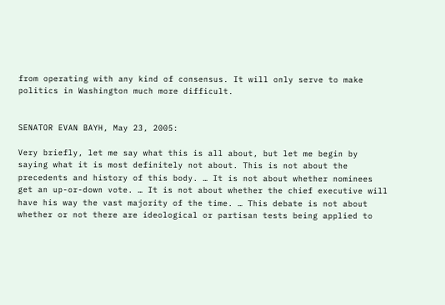from operating with any kind of consensus. It will only serve to make politics in Washington much more difficult.


SENATOR EVAN BAYH, May 23, 2005:

Very briefly, let me say what this is all about, but let me begin by saying what it is most definitely not about. This is not about the precedents and history of this body. … It is not about whether nominees get an up-or-down vote. … It is not about whether the chief executive will have his way the vast majority of the time. … This debate is not about whether or not there are ideological or partisan tests being applied to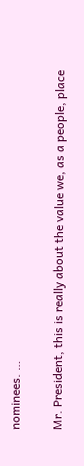nominees. …

Mr. President, this is really about the value we, as a people, place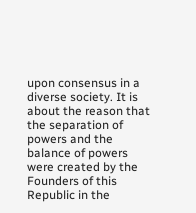upon consensus in a diverse society. It is about the reason that the separation of powers and the balance of powers were created by the Founders of this Republic in the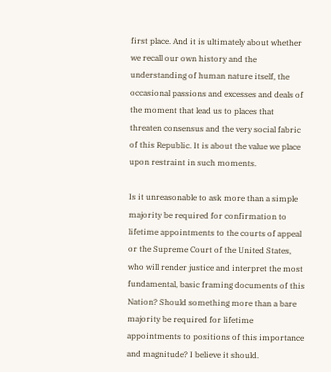first place. And it is ultimately about whether we recall our own history and the understanding of human nature itself, the occasional passions and excesses and deals of the moment that lead us to places that threaten consensus and the very social fabric of this Republic. It is about the value we place upon restraint in such moments.

Is it unreasonable to ask more than a simple majority be required for confirmation to lifetime appointments to the courts of appeal or the Supreme Court of the United States, who will render justice and interpret the most fundamental, basic framing documents of this Nation? Should something more than a bare majority be required for lifetime appointments to positions of this importance and magnitude? I believe it should.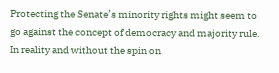Protecting the Senate’s minority rights might seem to go against the concept of democracy and majority rule. In reality and without the spin on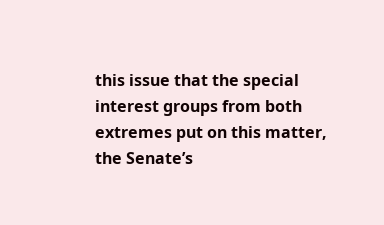this issue that the special interest groups from both extremes put on this matter, the Senate’s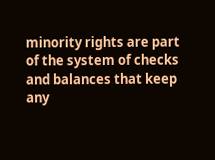minority rights are part of the system of checks and balances that keep any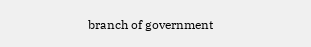branch of government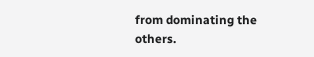from dominating the others.